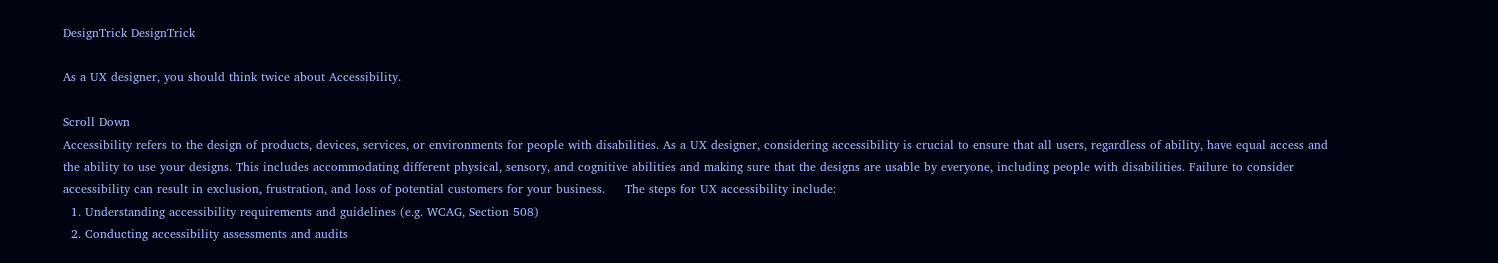DesignTrick DesignTrick

As a UX designer, you should think twice about Accessibility.

Scroll Down
Accessibility refers to the design of products, devices, services, or environments for people with disabilities. As a UX designer, considering accessibility is crucial to ensure that all users, regardless of ability, have equal access and the ability to use your designs. This includes accommodating different physical, sensory, and cognitive abilities and making sure that the designs are usable by everyone, including people with disabilities. Failure to consider accessibility can result in exclusion, frustration, and loss of potential customers for your business.     The steps for UX accessibility include:
  1. Understanding accessibility requirements and guidelines (e.g. WCAG, Section 508)
  2. Conducting accessibility assessments and audits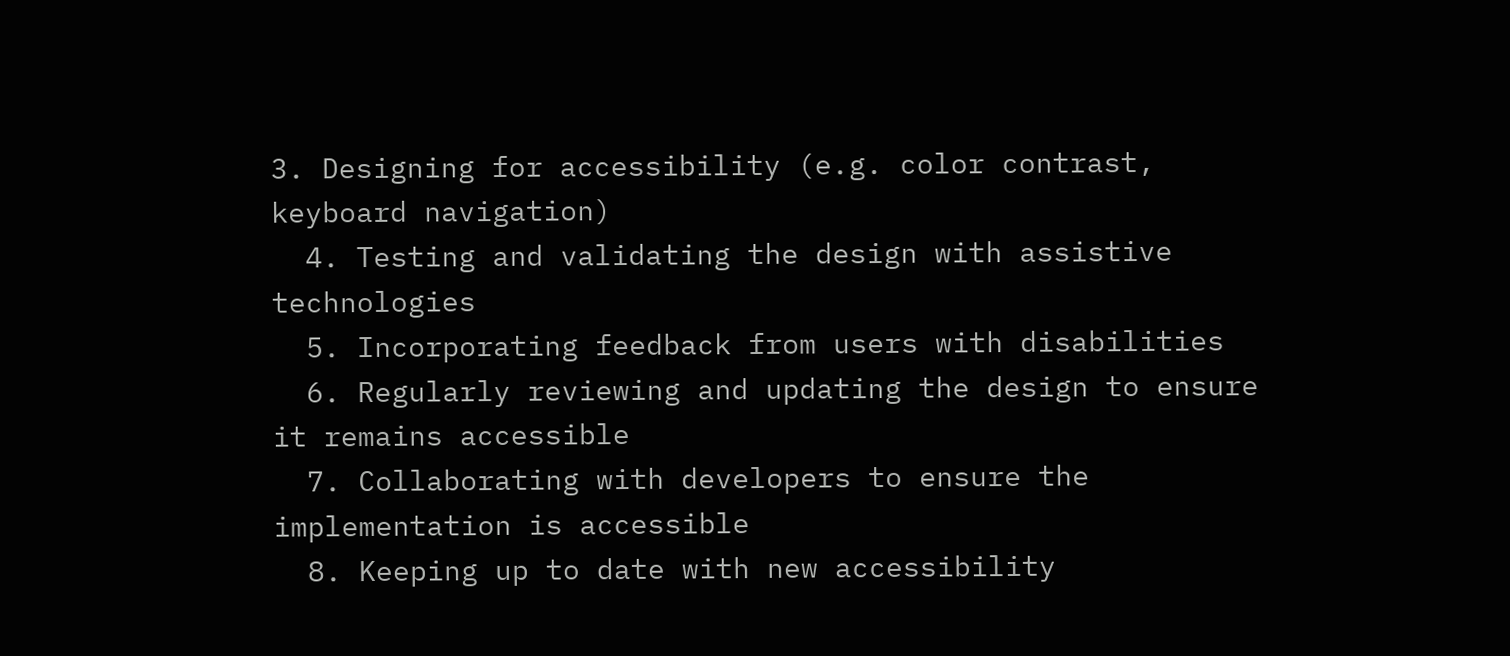3. Designing for accessibility (e.g. color contrast, keyboard navigation)
  4. Testing and validating the design with assistive technologies
  5. Incorporating feedback from users with disabilities
  6. Regularly reviewing and updating the design to ensure it remains accessible
  7. Collaborating with developers to ensure the implementation is accessible
  8. Keeping up to date with new accessibility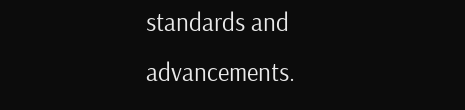standards and advancements.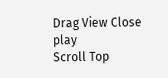Drag View Close play
Scroll Top